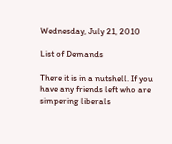Wednesday, July 21, 2010

List of Demands

There it is in a nutshell. If you have any friends left who are simpering liberals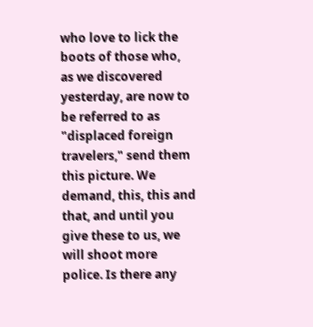who love to lick the boots of those who, as we discovered yesterday, are now to be referred to as "displaced foreign travelers," send them this picture. We demand, this, this and that, and until you give these to us, we will shoot more police. Is there any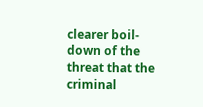clearer boil-down of the threat that the criminal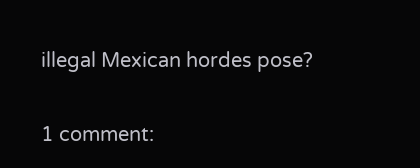illegal Mexican hordes pose?

1 comment: